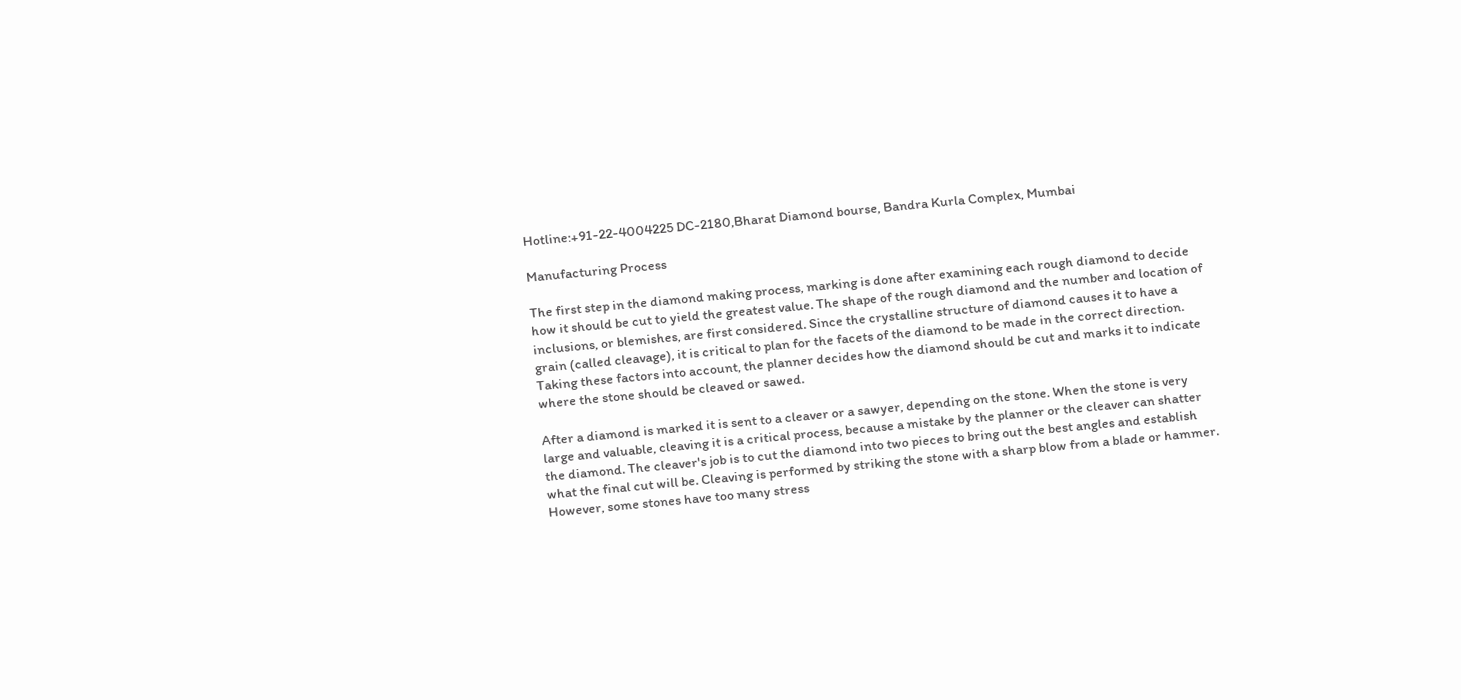Hotline:+91-22-4004225 DC-2180,Bharat Diamond bourse, Bandra Kurla Complex, Mumbai

Manufacturing Process

The first step in the diamond making process, marking is done after examining each rough diamond to decide how it should be cut to yield the greatest value. The shape of the rough diamond and the number and location of inclusions, or blemishes, are first considered. Since the crystalline structure of diamond causes it to have a grain (called cleavage), it is critical to plan for the facets of the diamond to be made in the correct direction. Taking these factors into account, the planner decides how the diamond should be cut and marks it to indicate where the stone should be cleaved or sawed.

After a diamond is marked it is sent to a cleaver or a sawyer, depending on the stone. When the stone is very large and valuable, cleaving it is a critical process, because a mistake by the planner or the cleaver can shatter the diamond. The cleaver's job is to cut the diamond into two pieces to bring out the best angles and establish what the final cut will be. Cleaving is performed by striking the stone with a sharp blow from a blade or hammer. However, some stones have too many stress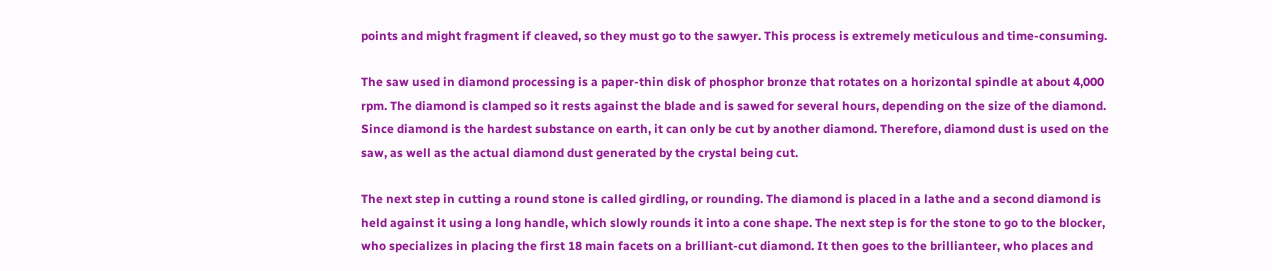points and might fragment if cleaved, so they must go to the sawyer. This process is extremely meticulous and time-consuming.

The saw used in diamond processing is a paper-thin disk of phosphor bronze that rotates on a horizontal spindle at about 4,000 rpm. The diamond is clamped so it rests against the blade and is sawed for several hours, depending on the size of the diamond. Since diamond is the hardest substance on earth, it can only be cut by another diamond. Therefore, diamond dust is used on the saw, as well as the actual diamond dust generated by the crystal being cut.

The next step in cutting a round stone is called girdling, or rounding. The diamond is placed in a lathe and a second diamond is held against it using a long handle, which slowly rounds it into a cone shape. The next step is for the stone to go to the blocker, who specializes in placing the first 18 main facets on a brilliant-cut diamond. It then goes to the brillianteer, who places and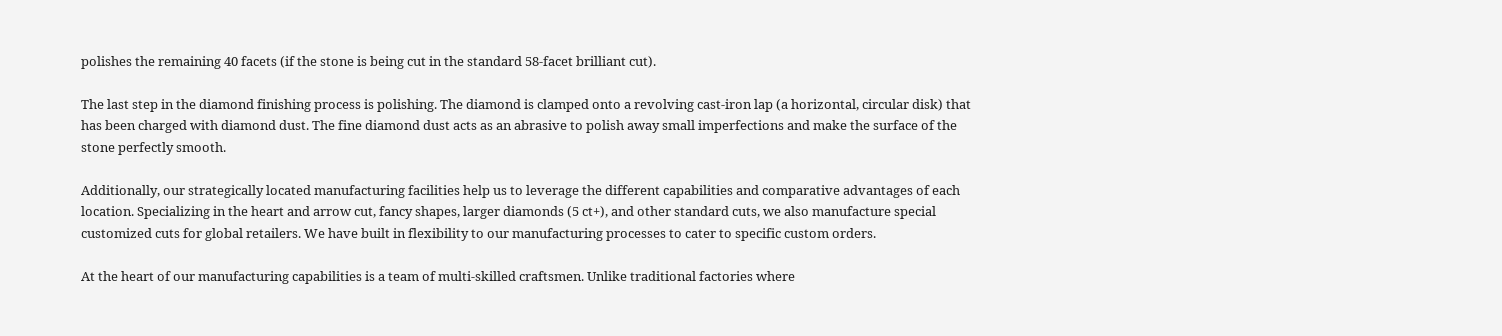polishes the remaining 40 facets (if the stone is being cut in the standard 58-facet brilliant cut).

The last step in the diamond finishing process is polishing. The diamond is clamped onto a revolving cast-iron lap (a horizontal, circular disk) that has been charged with diamond dust. The fine diamond dust acts as an abrasive to polish away small imperfections and make the surface of the stone perfectly smooth.

Additionally, our strategically located manufacturing facilities help us to leverage the different capabilities and comparative advantages of each location. Specializing in the heart and arrow cut, fancy shapes, larger diamonds (5 ct+), and other standard cuts, we also manufacture special customized cuts for global retailers. We have built in flexibility to our manufacturing processes to cater to specific custom orders.

At the heart of our manufacturing capabilities is a team of multi-skilled craftsmen. Unlike traditional factories where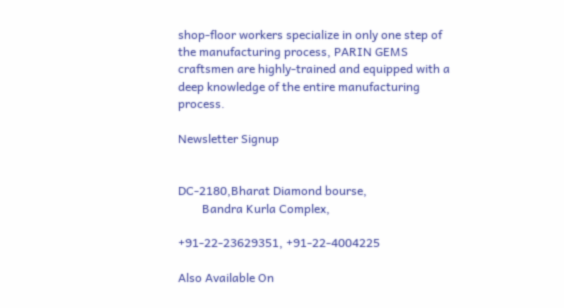shop-floor workers specialize in only one step of the manufacturing process, PARIN GEMS craftsmen are highly-trained and equipped with a deep knowledge of the entire manufacturing process.

Newsletter Signup


DC-2180,Bharat Diamond bourse,
        Bandra Kurla Complex,

+91-22-23629351, +91-22-4004225

Also Available On